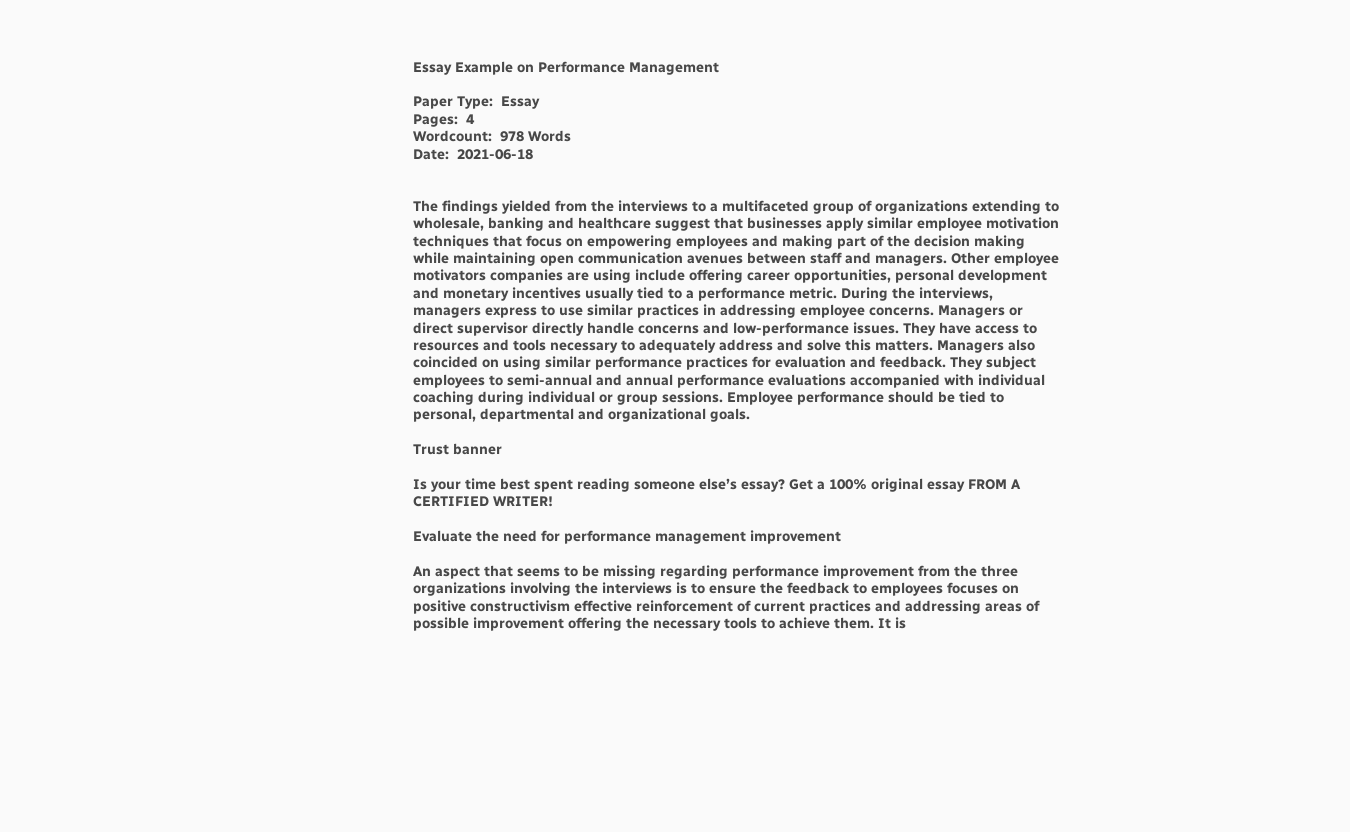Essay Example on Performance Management

Paper Type:  Essay
Pages:  4
Wordcount:  978 Words
Date:  2021-06-18


The findings yielded from the interviews to a multifaceted group of organizations extending to wholesale, banking and healthcare suggest that businesses apply similar employee motivation techniques that focus on empowering employees and making part of the decision making while maintaining open communication avenues between staff and managers. Other employee motivators companies are using include offering career opportunities, personal development and monetary incentives usually tied to a performance metric. During the interviews, managers express to use similar practices in addressing employee concerns. Managers or direct supervisor directly handle concerns and low-performance issues. They have access to resources and tools necessary to adequately address and solve this matters. Managers also coincided on using similar performance practices for evaluation and feedback. They subject employees to semi-annual and annual performance evaluations accompanied with individual coaching during individual or group sessions. Employee performance should be tied to personal, departmental and organizational goals.

Trust banner

Is your time best spent reading someone else’s essay? Get a 100% original essay FROM A CERTIFIED WRITER!

Evaluate the need for performance management improvement

An aspect that seems to be missing regarding performance improvement from the three organizations involving the interviews is to ensure the feedback to employees focuses on positive constructivism effective reinforcement of current practices and addressing areas of possible improvement offering the necessary tools to achieve them. It is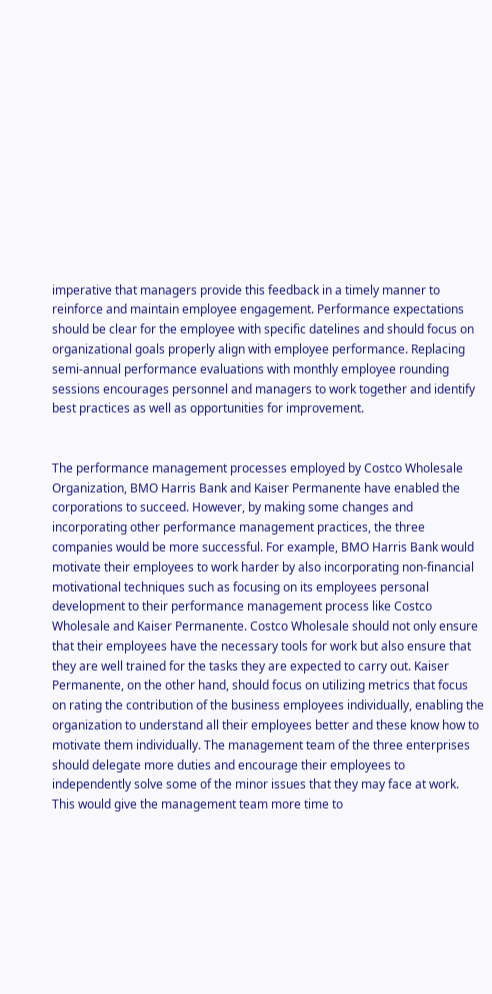imperative that managers provide this feedback in a timely manner to reinforce and maintain employee engagement. Performance expectations should be clear for the employee with specific datelines and should focus on organizational goals properly align with employee performance. Replacing semi-annual performance evaluations with monthly employee rounding sessions encourages personnel and managers to work together and identify best practices as well as opportunities for improvement.


The performance management processes employed by Costco Wholesale Organization, BMO Harris Bank and Kaiser Permanente have enabled the corporations to succeed. However, by making some changes and incorporating other performance management practices, the three companies would be more successful. For example, BMO Harris Bank would motivate their employees to work harder by also incorporating non-financial motivational techniques such as focusing on its employees personal development to their performance management process like Costco Wholesale and Kaiser Permanente. Costco Wholesale should not only ensure that their employees have the necessary tools for work but also ensure that they are well trained for the tasks they are expected to carry out. Kaiser Permanente, on the other hand, should focus on utilizing metrics that focus on rating the contribution of the business employees individually, enabling the organization to understand all their employees better and these know how to motivate them individually. The management team of the three enterprises should delegate more duties and encourage their employees to independently solve some of the minor issues that they may face at work. This would give the management team more time to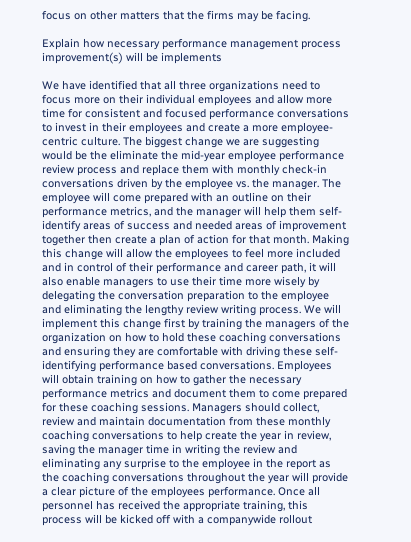focus on other matters that the firms may be facing.

Explain how necessary performance management process improvement(s) will be implements

We have identified that all three organizations need to focus more on their individual employees and allow more time for consistent and focused performance conversations to invest in their employees and create a more employee-centric culture. The biggest change we are suggesting would be the eliminate the mid-year employee performance review process and replace them with monthly check-in conversations driven by the employee vs. the manager. The employee will come prepared with an outline on their performance metrics, and the manager will help them self-identify areas of success and needed areas of improvement together then create a plan of action for that month. Making this change will allow the employees to feel more included and in control of their performance and career path, it will also enable managers to use their time more wisely by delegating the conversation preparation to the employee and eliminating the lengthy review writing process. We will implement this change first by training the managers of the organization on how to hold these coaching conversations and ensuring they are comfortable with driving these self-identifying performance based conversations. Employees will obtain training on how to gather the necessary performance metrics and document them to come prepared for these coaching sessions. Managers should collect, review and maintain documentation from these monthly coaching conversations to help create the year in review, saving the manager time in writing the review and eliminating any surprise to the employee in the report as the coaching conversations throughout the year will provide a clear picture of the employees performance. Once all personnel has received the appropriate training, this process will be kicked off with a companywide rollout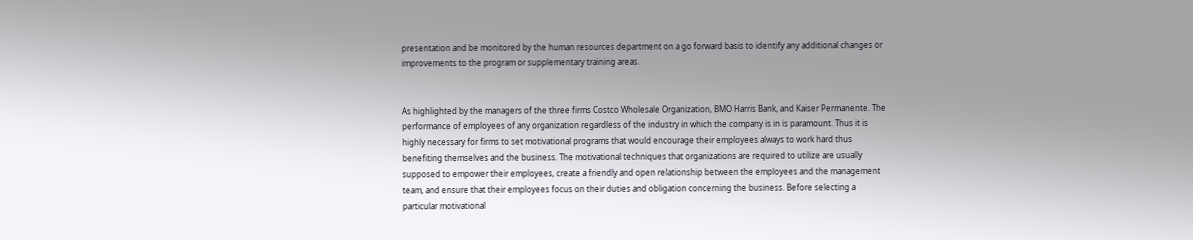presentation and be monitored by the human resources department on a go forward basis to identify any additional changes or improvements to the program or supplementary training areas.


As highlighted by the managers of the three firms Costco Wholesale Organization, BMO Harris Bank, and Kaiser Permanente. The performance of employees of any organization regardless of the industry in which the company is in is paramount. Thus it is highly necessary for firms to set motivational programs that would encourage their employees always to work hard thus benefiting themselves and the business. The motivational techniques that organizations are required to utilize are usually supposed to empower their employees, create a friendly and open relationship between the employees and the management team, and ensure that their employees focus on their duties and obligation concerning the business. Before selecting a particular motivational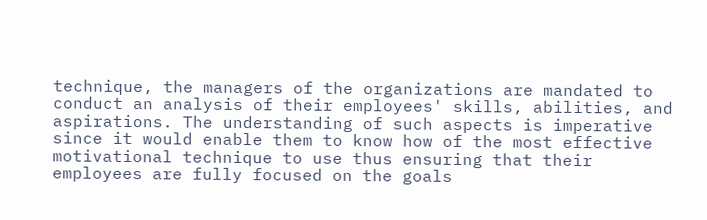technique, the managers of the organizations are mandated to conduct an analysis of their employees' skills, abilities, and aspirations. The understanding of such aspects is imperative since it would enable them to know how of the most effective motivational technique to use thus ensuring that their employees are fully focused on the goals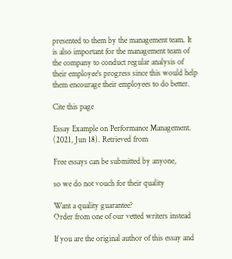presented to them by the management team. It is also important for the management team of the company to conduct regular analysis of their employee's progress since this would help them encourage their employees to do better.

Cite this page

Essay Example on Performance Management. (2021, Jun 18). Retrieved from

Free essays can be submitted by anyone,

so we do not vouch for their quality

Want a quality guarantee?
Order from one of our vetted writers instead

If you are the original author of this essay and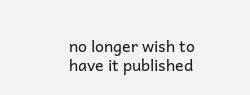no longer wish to have it published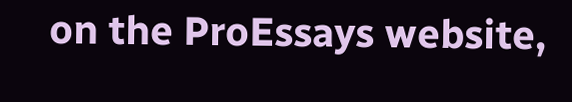on the ProEssays website,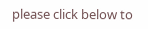please click below to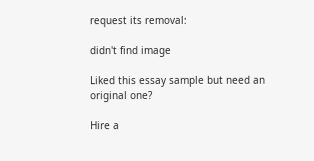request its removal:

didn't find image

Liked this essay sample but need an original one?

Hire a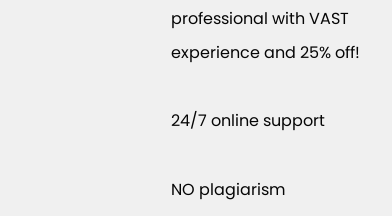professional with VAST experience and 25% off!

24/7 online support

NO plagiarism